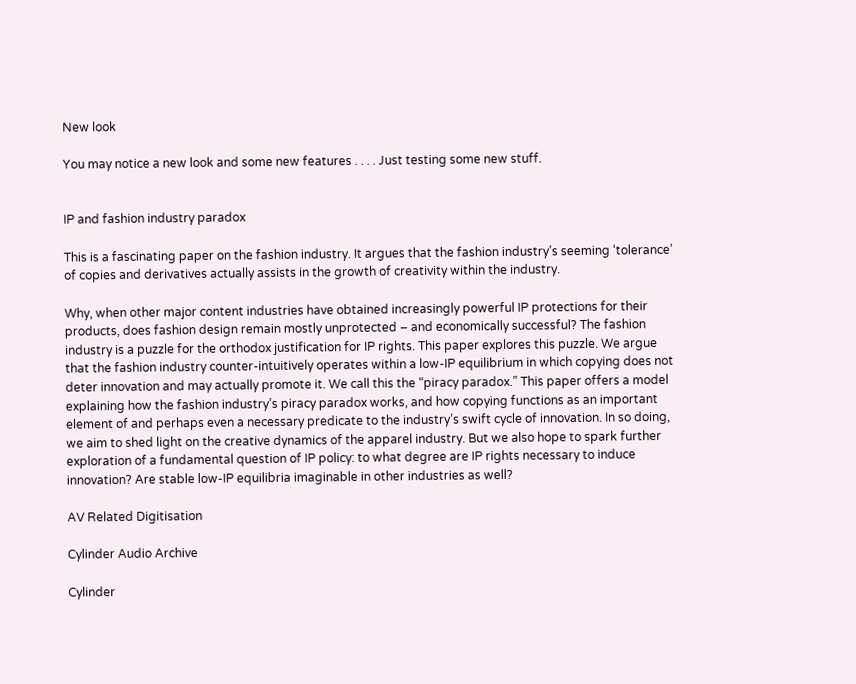New look

You may notice a new look and some new features . . . . Just testing some new stuff.


IP and fashion industry paradox

This is a fascinating paper on the fashion industry. It argues that the fashion industry’s seeming ‘tolerance’ of copies and derivatives actually assists in the growth of creativity within the industry.

Why, when other major content industries have obtained increasingly powerful IP protections for their products, does fashion design remain mostly unprotected – and economically successful? The fashion industry is a puzzle for the orthodox justification for IP rights. This paper explores this puzzle. We argue that the fashion industry counter-intuitively operates within a low-IP equilibrium in which copying does not deter innovation and may actually promote it. We call this the “piracy paradox.” This paper offers a model explaining how the fashion industry’s piracy paradox works, and how copying functions as an important element of and perhaps even a necessary predicate to the industry’s swift cycle of innovation. In so doing, we aim to shed light on the creative dynamics of the apparel industry. But we also hope to spark further exploration of a fundamental question of IP policy: to what degree are IP rights necessary to induce innovation? Are stable low-IP equilibria imaginable in other industries as well?

AV Related Digitisation

Cylinder Audio Archive

Cylinder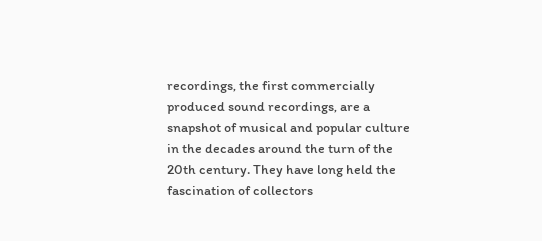recordings, the first commercially produced sound recordings, are a snapshot of musical and popular culture in the decades around the turn of the 20th century. They have long held the fascination of collectors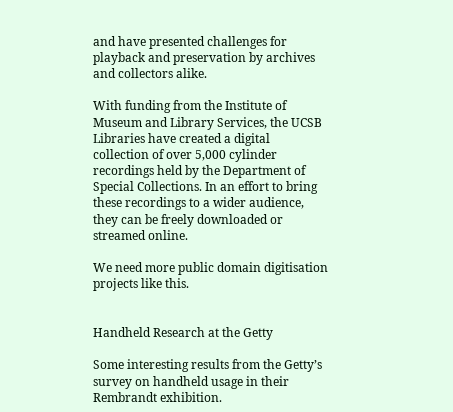and have presented challenges for playback and preservation by archives and collectors alike.

With funding from the Institute of Museum and Library Services, the UCSB Libraries have created a digital collection of over 5,000 cylinder recordings held by the Department of Special Collections. In an effort to bring these recordings to a wider audience, they can be freely downloaded or streamed online.

We need more public domain digitisation projects like this.


Handheld Research at the Getty

Some interesting results from the Getty’s survey on handheld usage in their Rembrandt exhibition.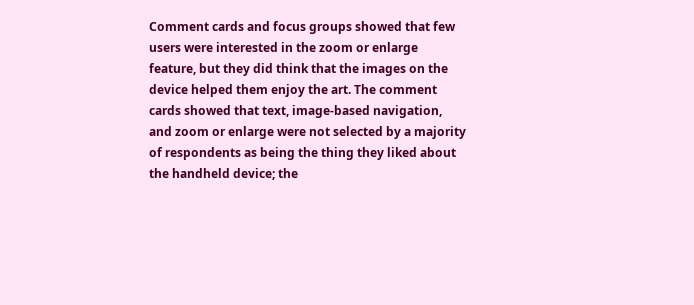Comment cards and focus groups showed that few users were interested in the zoom or enlarge feature, but they did think that the images on the device helped them enjoy the art. The comment cards showed that text, image-based navigation, and zoom or enlarge were not selected by a majority of respondents as being the thing they liked about the handheld device; the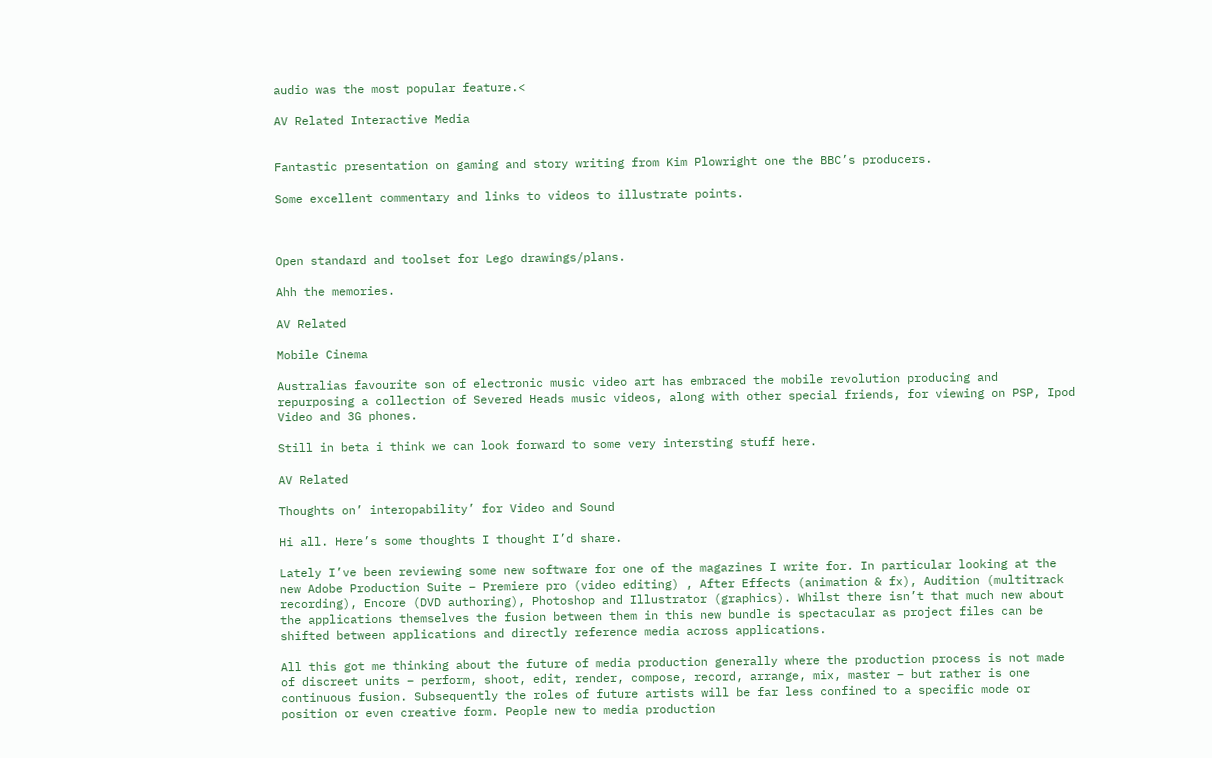audio was the most popular feature.<

AV Related Interactive Media


Fantastic presentation on gaming and story writing from Kim Plowright one the BBC’s producers.

Some excellent commentary and links to videos to illustrate points.



Open standard and toolset for Lego drawings/plans.

Ahh the memories.

AV Related

Mobile Cinema

Australias favourite son of electronic music video art has embraced the mobile revolution producing and repurposing a collection of Severed Heads music videos, along with other special friends, for viewing on PSP, Ipod Video and 3G phones.

Still in beta i think we can look forward to some very intersting stuff here.

AV Related

Thoughts on’ interopability’ for Video and Sound

Hi all. Here’s some thoughts I thought I’d share.

Lately I’ve been reviewing some new software for one of the magazines I write for. In particular looking at the new Adobe Production Suite – Premiere pro (video editing) , After Effects (animation & fx), Audition (multitrack recording), Encore (DVD authoring), Photoshop and Illustrator (graphics). Whilst there isn’t that much new about the applications themselves the fusion between them in this new bundle is spectacular as project files can be shifted between applications and directly reference media across applications.

All this got me thinking about the future of media production generally where the production process is not made of discreet units – perform, shoot, edit, render, compose, record, arrange, mix, master – but rather is one continuous fusion. Subsequently the roles of future artists will be far less confined to a specific mode or position or even creative form. People new to media production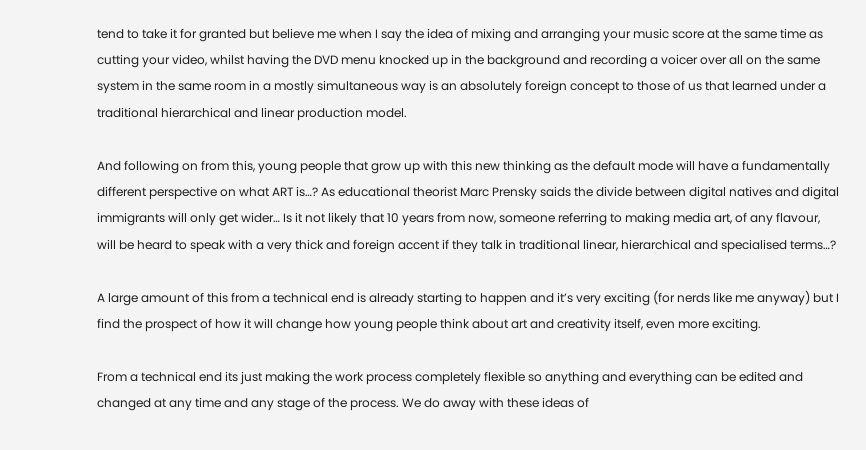tend to take it for granted but believe me when I say the idea of mixing and arranging your music score at the same time as cutting your video, whilst having the DVD menu knocked up in the background and recording a voicer over all on the same system in the same room in a mostly simultaneous way is an absolutely foreign concept to those of us that learned under a traditional hierarchical and linear production model.

And following on from this, young people that grow up with this new thinking as the default mode will have a fundamentally different perspective on what ART is…? As educational theorist Marc Prensky saids the divide between digital natives and digital immigrants will only get wider… Is it not likely that 10 years from now, someone referring to making media art, of any flavour, will be heard to speak with a very thick and foreign accent if they talk in traditional linear, hierarchical and specialised terms…?

A large amount of this from a technical end is already starting to happen and it’s very exciting (for nerds like me anyway) but I find the prospect of how it will change how young people think about art and creativity itself, even more exciting.

From a technical end its just making the work process completely flexible so anything and everything can be edited and changed at any time and any stage of the process. We do away with these ideas of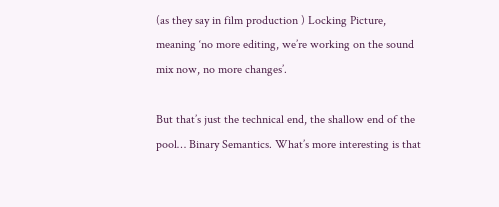(as they say in film production ) Locking Picture, meaning ‘no more editing, we’re working on the sound mix now, no more changes’.

But that’s just the technical end, the shallow end of the pool… Binary Semantics. What’s more interesting is that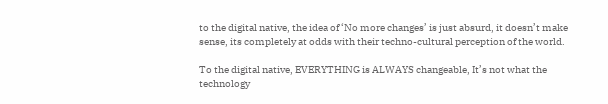to the digital native, the idea of ‘No more changes’ is just absurd, it doesn’t make sense, its completely at odds with their techno-cultural perception of the world.

To the digital native, EVERYTHING is ALWAYS changeable, It’s not what the technology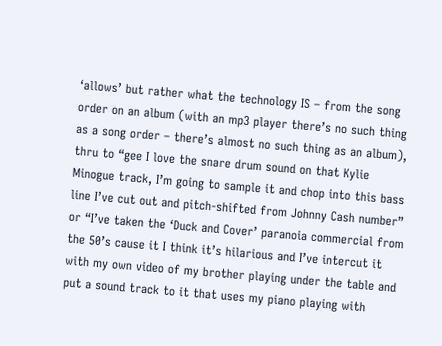‘allows’ but rather what the technology IS – from the song order on an album (with an mp3 player there’s no such thing as a song order – there’s almost no such thing as an album), thru to “gee I love the snare drum sound on that Kylie Minogue track, I’m going to sample it and chop into this bass line I’ve cut out and pitch-shifted from Johnny Cash number” or “I’ve taken the ‘Duck and Cover’ paranoia commercial from the 50’s cause it I think it’s hilarious and I’ve intercut it with my own video of my brother playing under the table and put a sound track to it that uses my piano playing with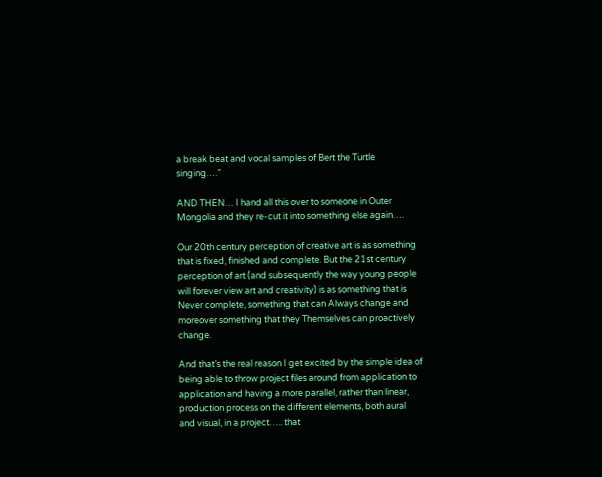a break beat and vocal samples of Bert the Turtle singing….”

AND THEN… I hand all this over to someone in Outer Mongolia and they re-cut it into something else again….

Our 20th century perception of creative art is as something that is fixed, finished and complete. But the 21st century perception of art (and subsequently the way young people will forever view art and creativity) is as something that is Never complete, something that can Always change and moreover something that they Themselves can proactively change.

And that’s the real reason I get excited by the simple idea of being able to throw project files around from application to application and having a more parallel, rather than linear, production process on the different elements, both aural and visual, in a project….. that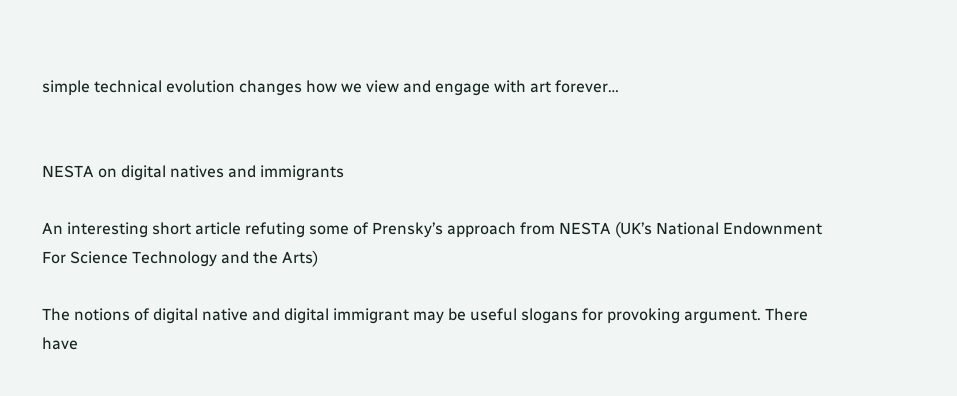simple technical evolution changes how we view and engage with art forever…


NESTA on digital natives and immigrants

An interesting short article refuting some of Prensky’s approach from NESTA (UK’s National Endownment For Science Technology and the Arts)

The notions of digital native and digital immigrant may be useful slogans for provoking argument. There have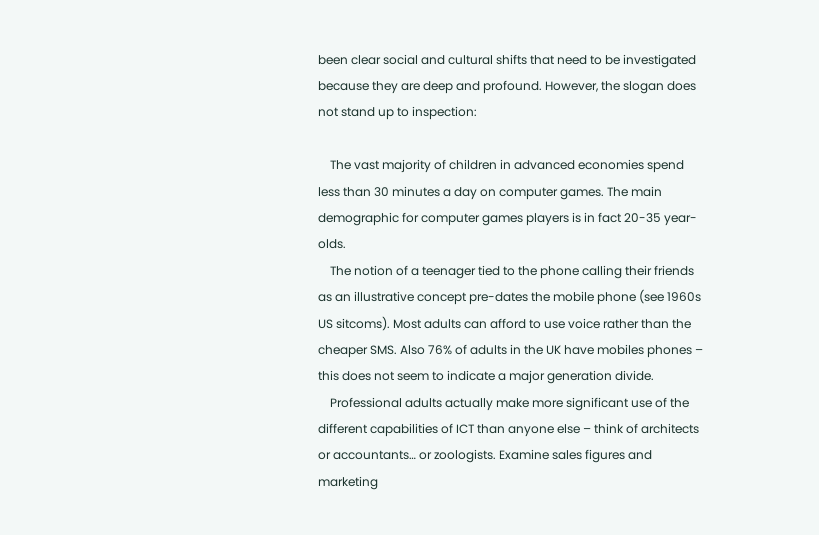been clear social and cultural shifts that need to be investigated because they are deep and profound. However, the slogan does not stand up to inspection:

    The vast majority of children in advanced economies spend less than 30 minutes a day on computer games. The main demographic for computer games players is in fact 20-35 year-olds.
    The notion of a teenager tied to the phone calling their friends as an illustrative concept pre-dates the mobile phone (see 1960s US sitcoms). Most adults can afford to use voice rather than the cheaper SMS. Also 76% of adults in the UK have mobiles phones – this does not seem to indicate a major generation divide.
    Professional adults actually make more significant use of the different capabilities of ICT than anyone else – think of architects or accountants… or zoologists. Examine sales figures and marketing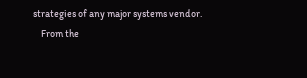strategies of any major systems vendor.
    From the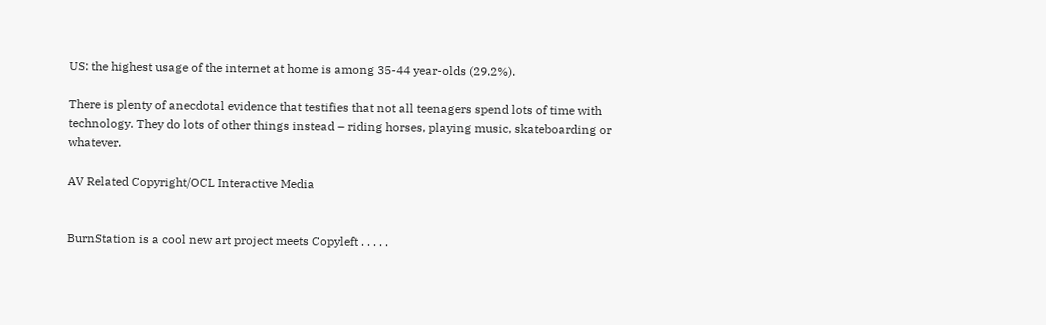US: the highest usage of the internet at home is among 35-44 year-olds (29.2%).

There is plenty of anecdotal evidence that testifies that not all teenagers spend lots of time with technology. They do lots of other things instead – riding horses, playing music, skateboarding or whatever.

AV Related Copyright/OCL Interactive Media


BurnStation is a cool new art project meets Copyleft . . . . .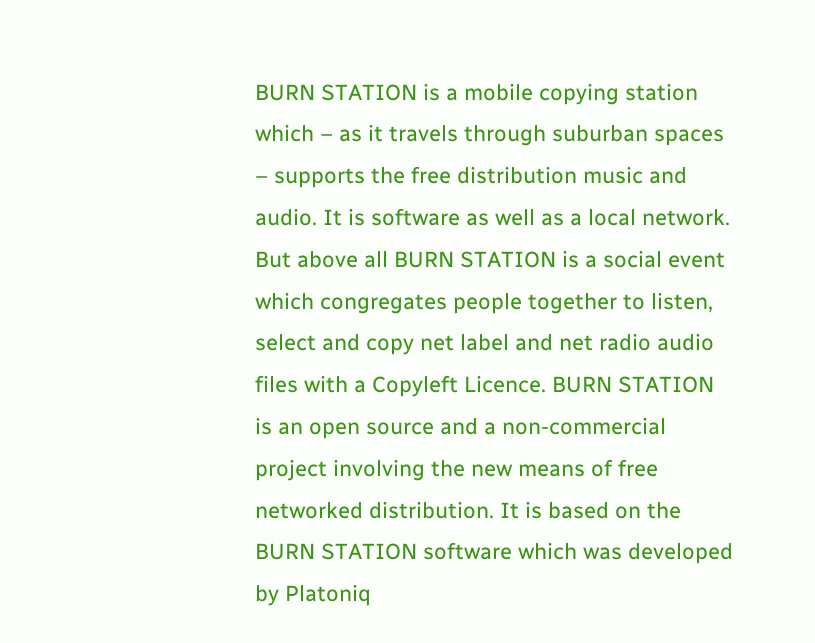BURN STATION is a mobile copying station which – as it travels through suburban spaces – supports the free distribution music and audio. It is software as well as a local network. But above all BURN STATION is a social event which congregates people together to listen, select and copy net label and net radio audio files with a Copyleft Licence. BURN STATION is an open source and a non-commercial project involving the new means of free networked distribution. It is based on the BURN STATION software which was developed by Platoniq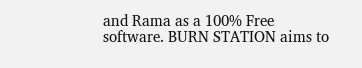and Rama as a 100% Free software. BURN STATION aims to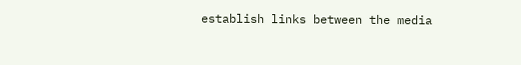establish links between the media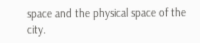space and the physical space of the city.